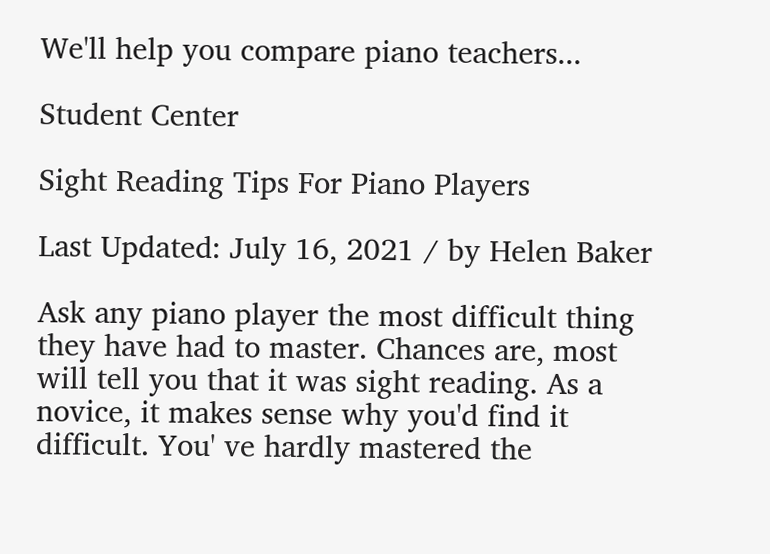We'll help you compare piano teachers...

Student Center

Sight Reading Tips For Piano Players

Last Updated: July 16, 2021 / by Helen Baker

Ask any piano player the most difficult thing they have had to master. Chances are, most will tell you that it was sight reading. As a novice, it makes sense why you'd find it difficult. You' ve hardly mastered the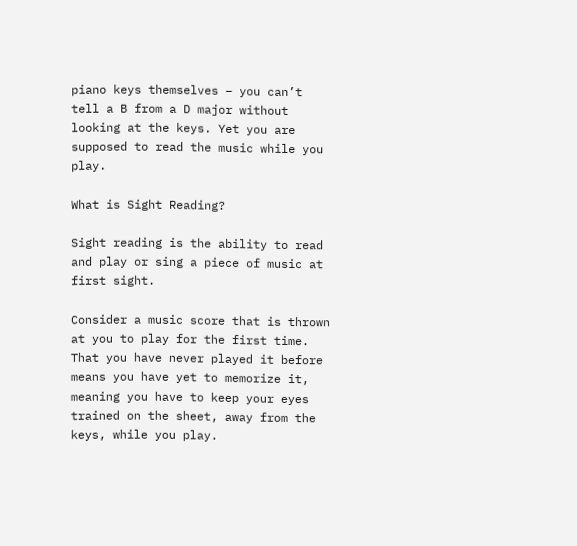piano keys themselves – you can’t tell a B from a D major without looking at the keys. Yet you are supposed to read the music while you play.

What is Sight Reading?

Sight reading is the ability to read and play or sing a piece of music at first sight.

Consider a music score that is thrown at you to play for the first time. That you have never played it before means you have yet to memorize it, meaning you have to keep your eyes trained on the sheet, away from the keys, while you play.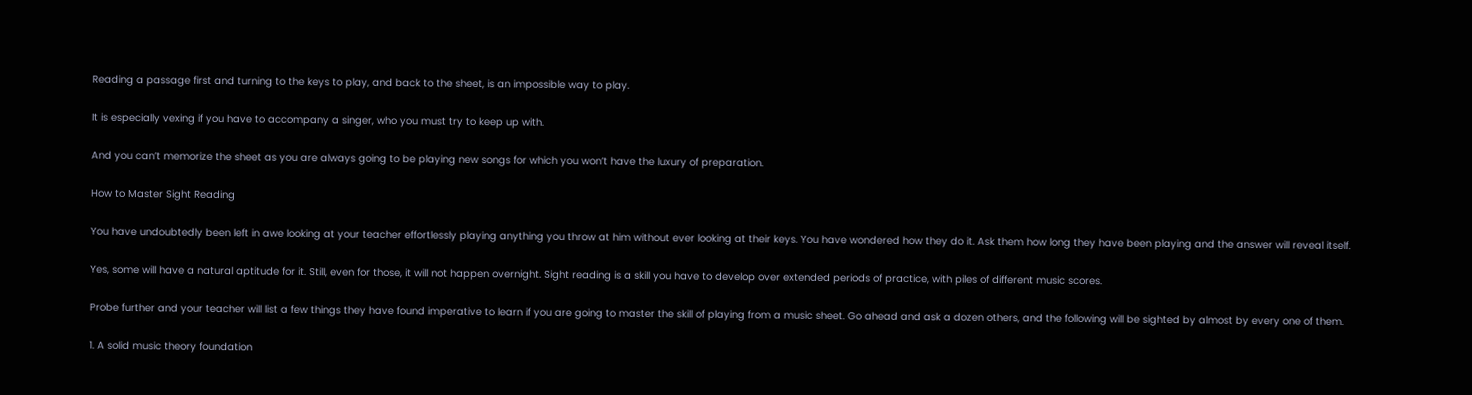Reading a passage first and turning to the keys to play, and back to the sheet, is an impossible way to play.

It is especially vexing if you have to accompany a singer, who you must try to keep up with.

And you can’t memorize the sheet as you are always going to be playing new songs for which you won’t have the luxury of preparation.

How to Master Sight Reading

You have undoubtedly been left in awe looking at your teacher effortlessly playing anything you throw at him without ever looking at their keys. You have wondered how they do it. Ask them how long they have been playing and the answer will reveal itself.

Yes, some will have a natural aptitude for it. Still, even for those, it will not happen overnight. Sight reading is a skill you have to develop over extended periods of practice, with piles of different music scores.

Probe further and your teacher will list a few things they have found imperative to learn if you are going to master the skill of playing from a music sheet. Go ahead and ask a dozen others, and the following will be sighted by almost by every one of them.

1. A solid music theory foundation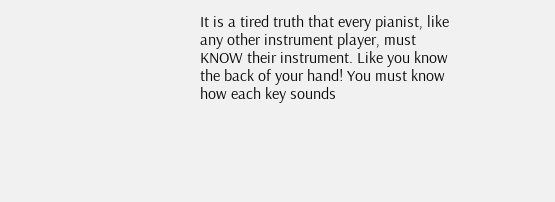It is a tired truth that every pianist, like any other instrument player, must KNOW their instrument. Like you know the back of your hand! You must know how each key sounds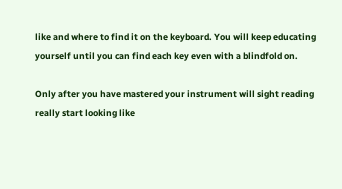like and where to find it on the keyboard. You will keep educating yourself until you can find each key even with a blindfold on.

Only after you have mastered your instrument will sight reading really start looking like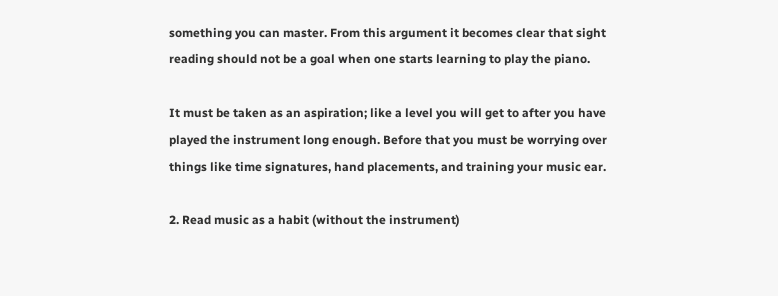something you can master. From this argument it becomes clear that sight reading should not be a goal when one starts learning to play the piano.

It must be taken as an aspiration; like a level you will get to after you have played the instrument long enough. Before that you must be worrying over things like time signatures, hand placements, and training your music ear.

2. Read music as a habit (without the instrument)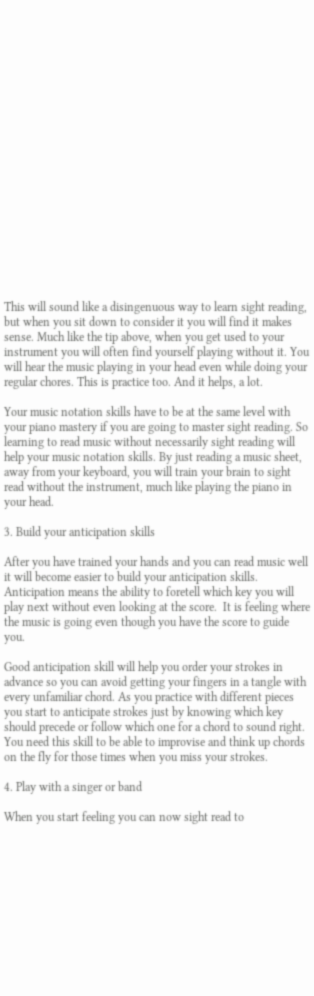This will sound like a disingenuous way to learn sight reading, but when you sit down to consider it you will find it makes sense. Much like the tip above, when you get used to your instrument you will often find yourself playing without it. You will hear the music playing in your head even while doing your regular chores. This is practice too. And it helps, a lot.

Your music notation skills have to be at the same level with your piano mastery if you are going to master sight reading. So learning to read music without necessarily sight reading will help your music notation skills. By just reading a music sheet, away from your keyboard, you will train your brain to sight read without the instrument, much like playing the piano in your head.

3. Build your anticipation skills

After you have trained your hands and you can read music well it will become easier to build your anticipation skills. Anticipation means the ability to foretell which key you will play next without even looking at the score.  It is feeling where the music is going even though you have the score to guide you.

Good anticipation skill will help you order your strokes in advance so you can avoid getting your fingers in a tangle with every unfamiliar chord. As you practice with different pieces you start to anticipate strokes just by knowing which key should precede or follow which one for a chord to sound right. You need this skill to be able to improvise and think up chords on the fly for those times when you miss your strokes.

4. Play with a singer or band

When you start feeling you can now sight read to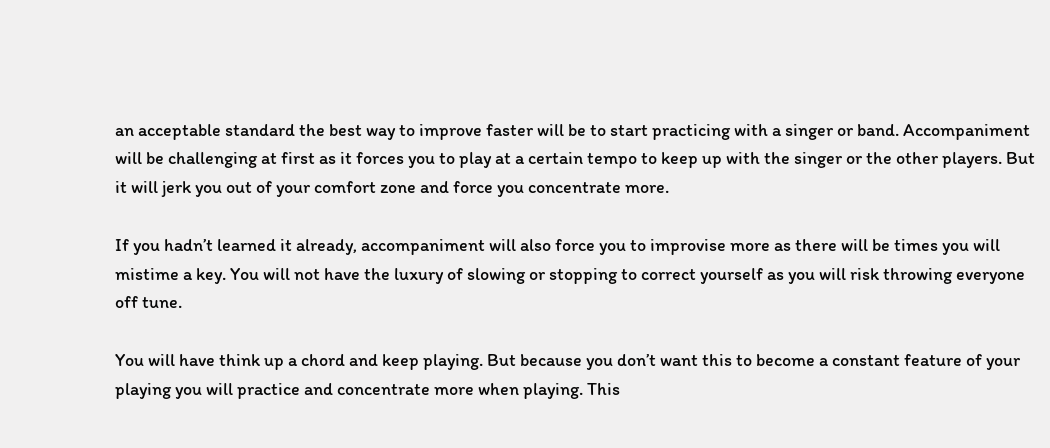an acceptable standard the best way to improve faster will be to start practicing with a singer or band. Accompaniment will be challenging at first as it forces you to play at a certain tempo to keep up with the singer or the other players. But it will jerk you out of your comfort zone and force you concentrate more.

If you hadn’t learned it already, accompaniment will also force you to improvise more as there will be times you will mistime a key. You will not have the luxury of slowing or stopping to correct yourself as you will risk throwing everyone off tune.

You will have think up a chord and keep playing. But because you don’t want this to become a constant feature of your playing you will practice and concentrate more when playing. This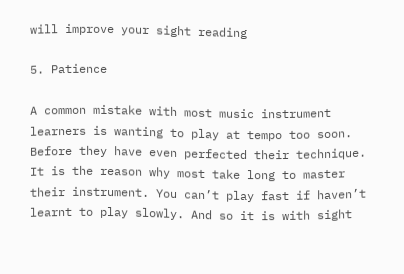will improve your sight reading

5. Patience

A common mistake with most music instrument learners is wanting to play at tempo too soon. Before they have even perfected their technique. It is the reason why most take long to master their instrument. You can’t play fast if haven’t learnt to play slowly. And so it is with sight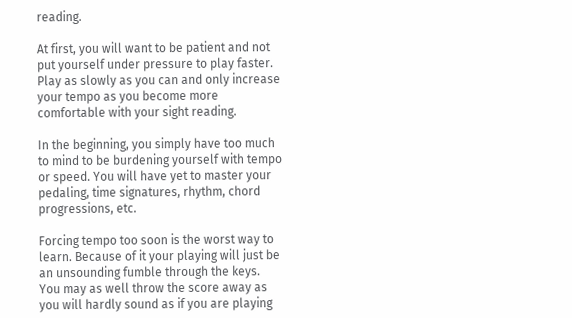reading.

At first, you will want to be patient and not put yourself under pressure to play faster. Play as slowly as you can and only increase your tempo as you become more comfortable with your sight reading.

In the beginning, you simply have too much to mind to be burdening yourself with tempo or speed. You will have yet to master your pedaling, time signatures, rhythm, chord progressions, etc.

Forcing tempo too soon is the worst way to learn. Because of it your playing will just be an unsounding fumble through the keys. You may as well throw the score away as you will hardly sound as if you are playing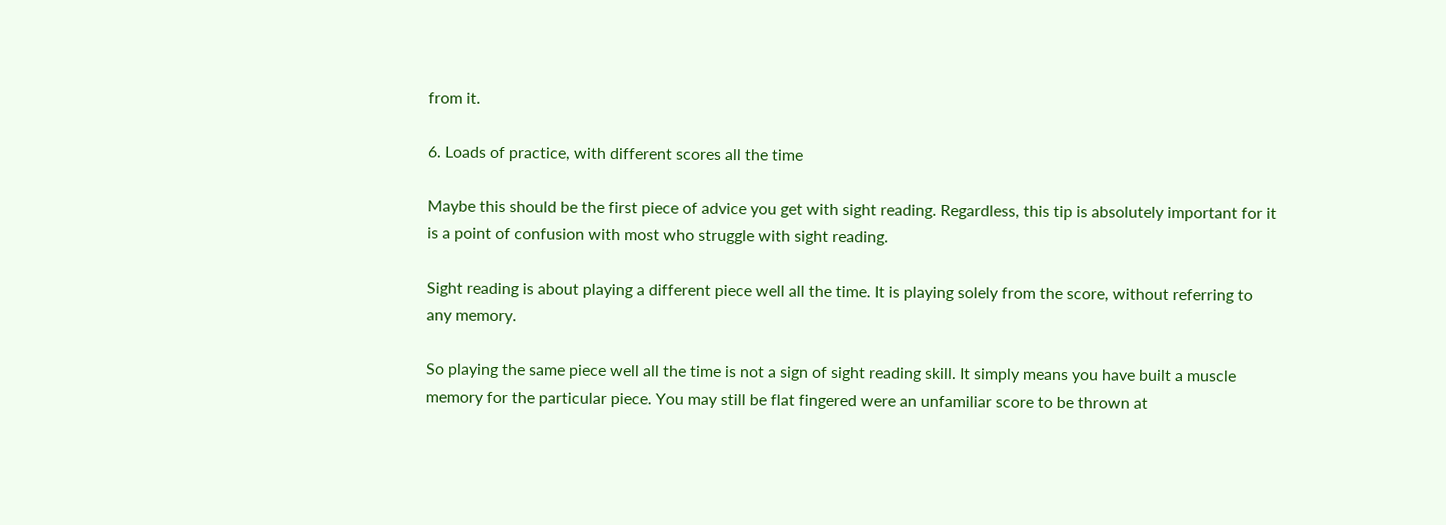from it.

6. Loads of practice, with different scores all the time

Maybe this should be the first piece of advice you get with sight reading. Regardless, this tip is absolutely important for it is a point of confusion with most who struggle with sight reading.

Sight reading is about playing a different piece well all the time. It is playing solely from the score, without referring to any memory.

So playing the same piece well all the time is not a sign of sight reading skill. It simply means you have built a muscle memory for the particular piece. You may still be flat fingered were an unfamiliar score to be thrown at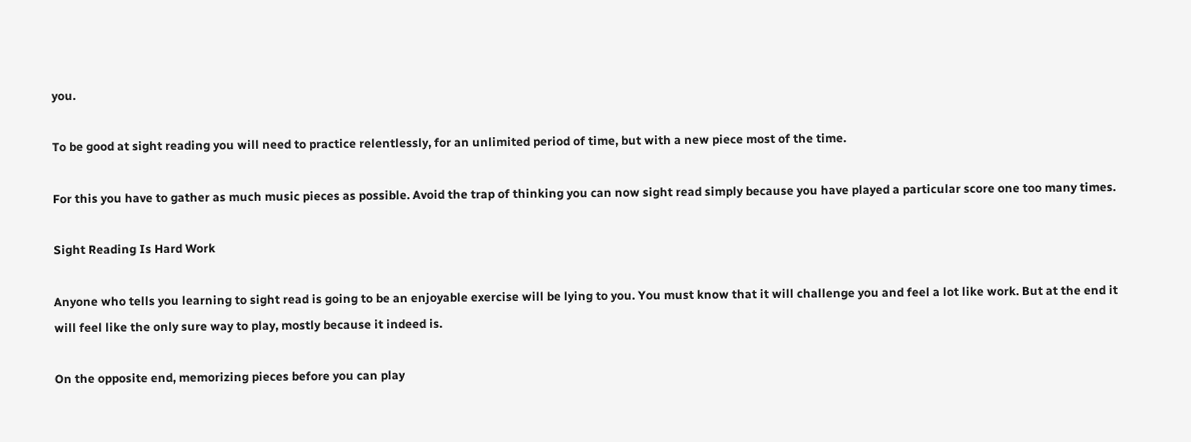you.

To be good at sight reading you will need to practice relentlessly, for an unlimited period of time, but with a new piece most of the time.

For this you have to gather as much music pieces as possible. Avoid the trap of thinking you can now sight read simply because you have played a particular score one too many times.

Sight Reading Is Hard Work

Anyone who tells you learning to sight read is going to be an enjoyable exercise will be lying to you. You must know that it will challenge you and feel a lot like work. But at the end it will feel like the only sure way to play, mostly because it indeed is.

On the opposite end, memorizing pieces before you can play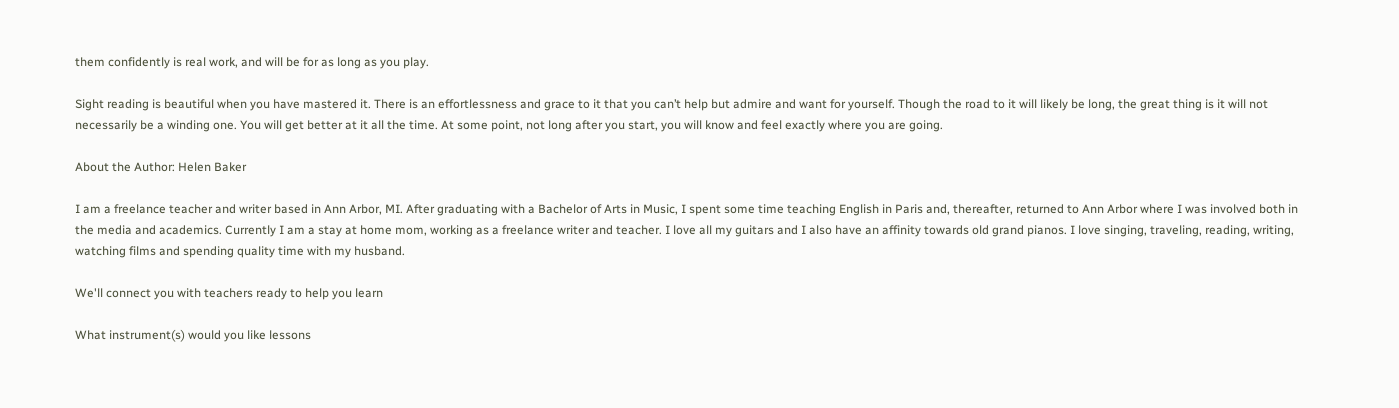them confidently is real work, and will be for as long as you play.

Sight reading is beautiful when you have mastered it. There is an effortlessness and grace to it that you can’t help but admire and want for yourself. Though the road to it will likely be long, the great thing is it will not necessarily be a winding one. You will get better at it all the time. At some point, not long after you start, you will know and feel exactly where you are going.

About the Author: Helen Baker

I am a freelance teacher and writer based in Ann Arbor, MI. After graduating with a Bachelor of Arts in Music, I spent some time teaching English in Paris and, thereafter, returned to Ann Arbor where I was involved both in the media and academics. Currently I am a stay at home mom, working as a freelance writer and teacher. I love all my guitars and I also have an affinity towards old grand pianos. I love singing, traveling, reading, writing, watching films and spending quality time with my husband.

We'll connect you with teachers ready to help you learn

What instrument(s) would you like lessons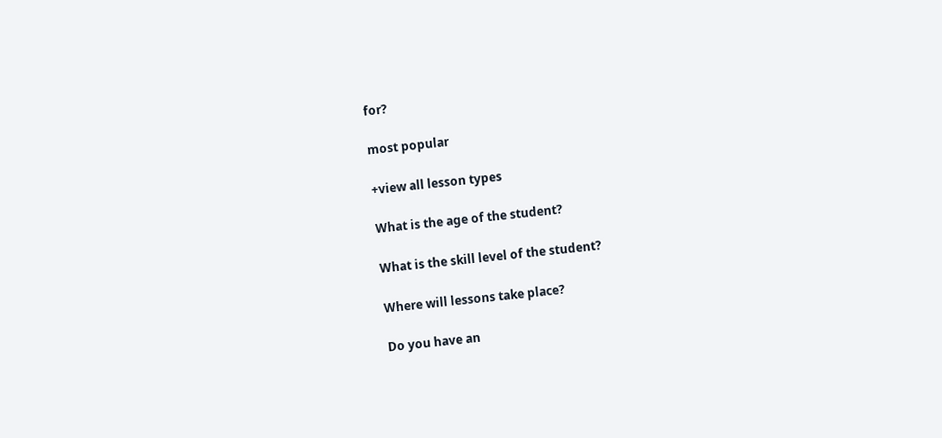for?

most popular

+view all lesson types

What is the age of the student?

What is the skill level of the student?

Where will lessons take place?

Do you have an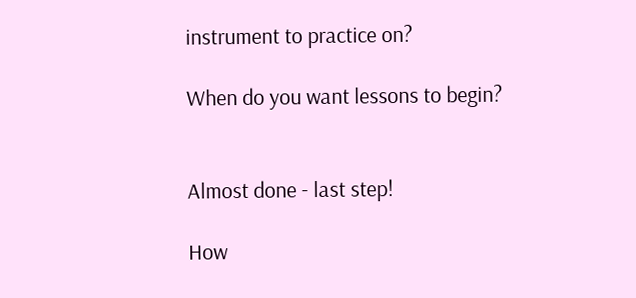instrument to practice on?

When do you want lessons to begin?


Almost done - last step!

How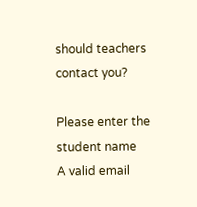should teachers contact you?

Please enter the student name
A valid email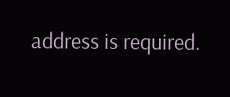address is required.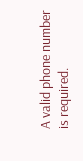A valid phone number is required.